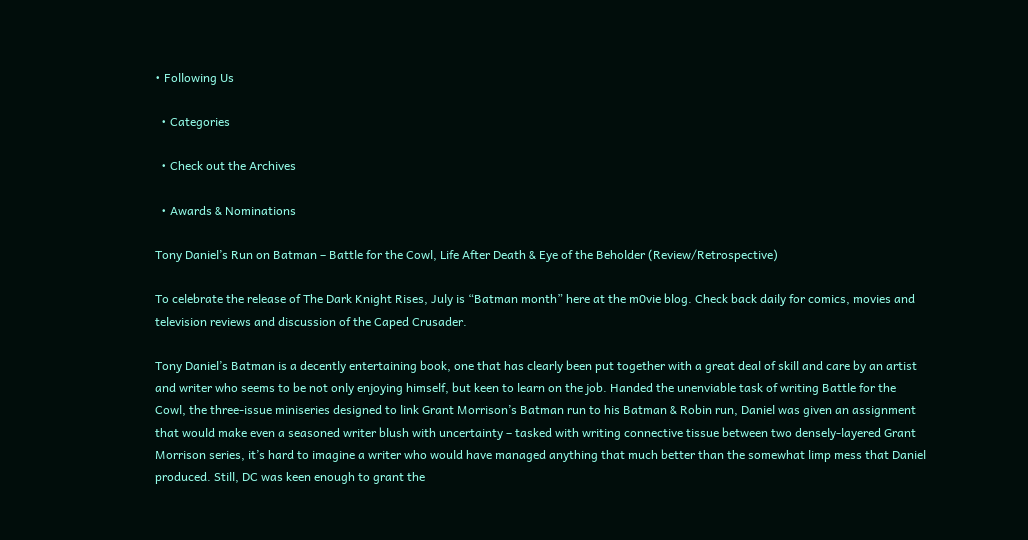• Following Us

  • Categories

  • Check out the Archives

  • Awards & Nominations

Tony Daniel’s Run on Batman – Battle for the Cowl, Life After Death & Eye of the Beholder (Review/Retrospective)

To celebrate the release of The Dark Knight Rises, July is “Batman month” here at the m0vie blog. Check back daily for comics, movies and television reviews and discussion of the Caped Crusader.

Tony Daniel’s Batman is a decently entertaining book, one that has clearly been put together with a great deal of skill and care by an artist and writer who seems to be not only enjoying himself, but keen to learn on the job. Handed the unenviable task of writing Battle for the Cowl, the three-issue miniseries designed to link Grant Morrison’s Batman run to his Batman & Robin run, Daniel was given an assignment that would make even a seasoned writer blush with uncertainty – tasked with writing connective tissue between two densely-layered Grant Morrison series, it’s hard to imagine a writer who would have managed anything that much better than the somewhat limp mess that Daniel produced. Still, DC was keen enough to grant the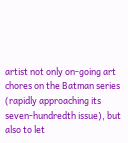artist not only on-going art chores on the Batman series (rapidly approaching its seven-hundredth issue), but also to let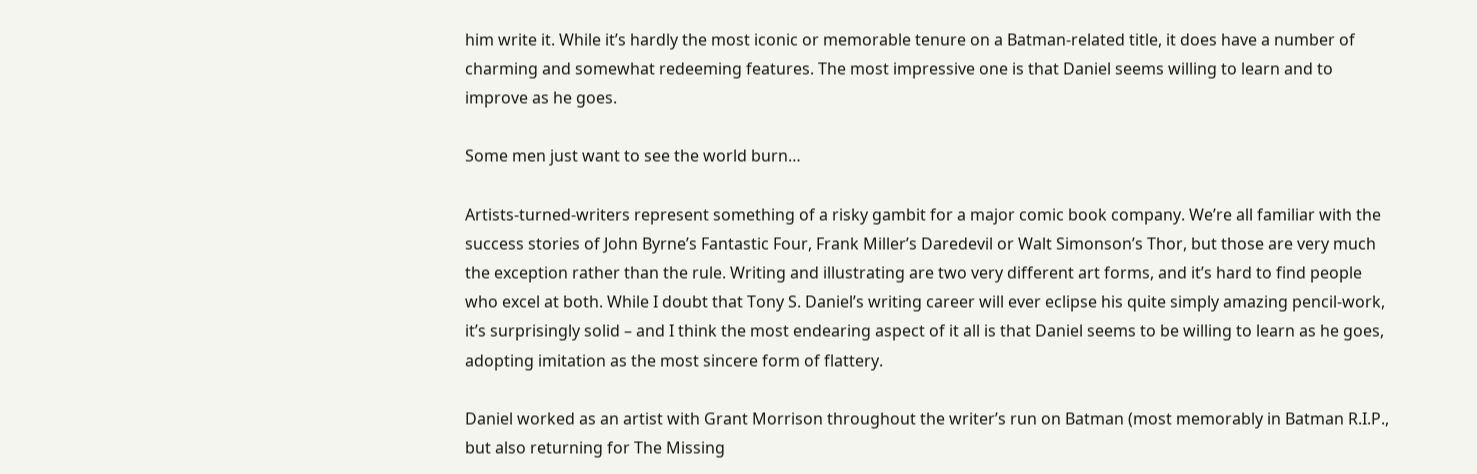him write it. While it’s hardly the most iconic or memorable tenure on a Batman-related title, it does have a number of charming and somewhat redeeming features. The most impressive one is that Daniel seems willing to learn and to improve as he goes.

Some men just want to see the world burn…

Artists-turned-writers represent something of a risky gambit for a major comic book company. We’re all familiar with the success stories of John Byrne’s Fantastic Four, Frank Miller’s Daredevil or Walt Simonson’s Thor, but those are very much the exception rather than the rule. Writing and illustrating are two very different art forms, and it’s hard to find people who excel at both. While I doubt that Tony S. Daniel’s writing career will ever eclipse his quite simply amazing pencil-work, it’s surprisingly solid – and I think the most endearing aspect of it all is that Daniel seems to be willing to learn as he goes, adopting imitation as the most sincere form of flattery.

Daniel worked as an artist with Grant Morrison throughout the writer’s run on Batman (most memorably in Batman R.I.P., but also returning for The Missing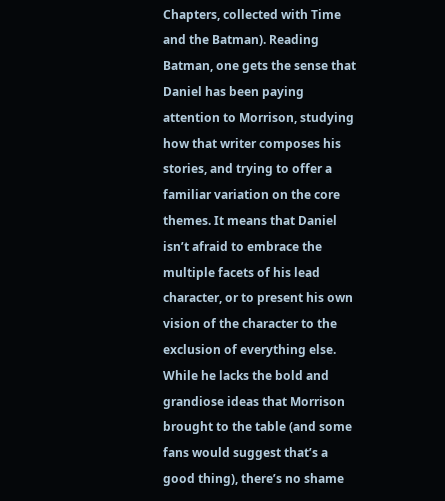Chapters, collected with Time and the Batman). Reading Batman, one gets the sense that Daniel has been paying attention to Morrison, studying how that writer composes his stories, and trying to offer a familiar variation on the core themes. It means that Daniel isn’t afraid to embrace the multiple facets of his lead character, or to present his own vision of the character to the exclusion of everything else. While he lacks the bold and grandiose ideas that Morrison brought to the table (and some fans would suggest that’s a good thing), there’s no shame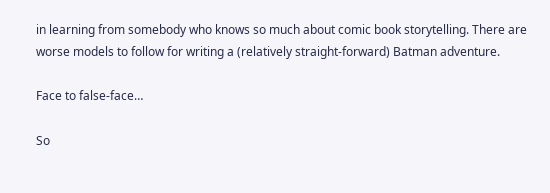in learning from somebody who knows so much about comic book storytelling. There are worse models to follow for writing a (relatively straight-forward) Batman adventure.

Face to false-face…

So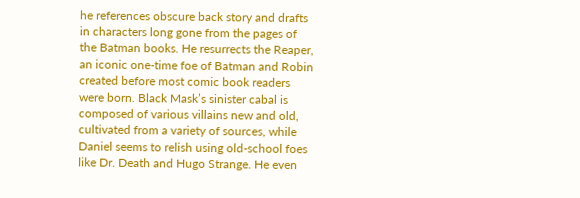he references obscure back story and drafts in characters long gone from the pages of the Batman books. He resurrects the Reaper, an iconic one-time foe of Batman and Robin created before most comic book readers were born. Black Mask’s sinister cabal is composed of various villains new and old, cultivated from a variety of sources, while Daniel seems to relish using old-school foes like Dr. Death and Hugo Strange. He even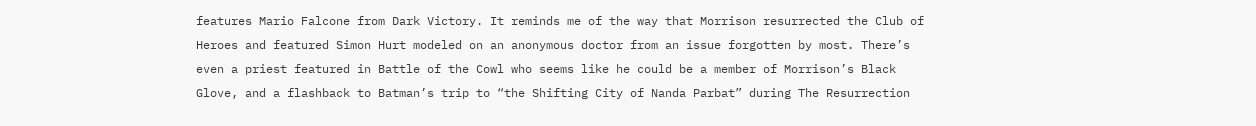features Mario Falcone from Dark Victory. It reminds me of the way that Morrison resurrected the Club of Heroes and featured Simon Hurt modeled on an anonymous doctor from an issue forgotten by most. There’s even a priest featured in Battle of the Cowl who seems like he could be a member of Morrison’s Black Glove, and a flashback to Batman’s trip to “the Shifting City of Nanda Parbat” during The Resurrection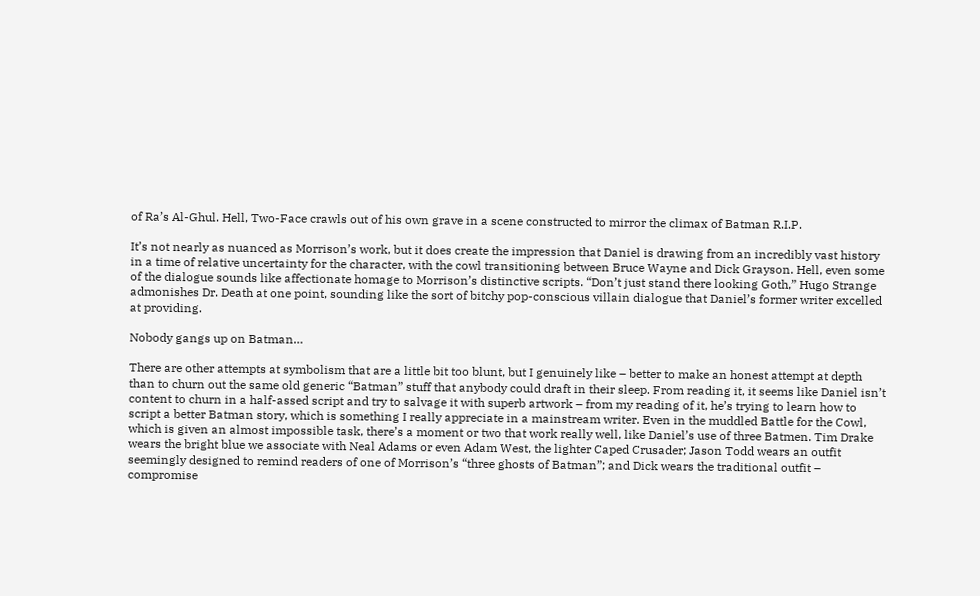of Ra’s Al-Ghul. Hell, Two-Face crawls out of his own grave in a scene constructed to mirror the climax of Batman R.I.P.

It’s not nearly as nuanced as Morrison’s work, but it does create the impression that Daniel is drawing from an incredibly vast history in a time of relative uncertainty for the character, with the cowl transitioning between Bruce Wayne and Dick Grayson. Hell, even some of the dialogue sounds like affectionate homage to Morrison’s distinctive scripts. “Don’t just stand there looking Goth,” Hugo Strange admonishes Dr. Death at one point, sounding like the sort of bitchy pop-conscious villain dialogue that Daniel’s former writer excelled at providing.

Nobody gangs up on Batman…

There are other attempts at symbolism that are a little bit too blunt, but I genuinely like – better to make an honest attempt at depth than to churn out the same old generic “Batman” stuff that anybody could draft in their sleep. From reading it, it seems like Daniel isn’t content to churn in a half-assed script and try to salvage it with superb artwork – from my reading of it, he’s trying to learn how to script a better Batman story, which is something I really appreciate in a mainstream writer. Even in the muddled Battle for the Cowl, which is given an almost impossible task, there’s a moment or two that work really well, like Daniel’s use of three Batmen. Tim Drake wears the bright blue we associate with Neal Adams or even Adam West, the lighter Caped Crusader; Jason Todd wears an outfit seemingly designed to remind readers of one of Morrison’s “three ghosts of Batman”; and Dick wears the traditional outfit – compromise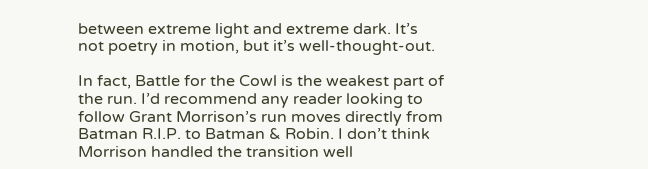between extreme light and extreme dark. It’s not poetry in motion, but it’s well-thought-out.

In fact, Battle for the Cowl is the weakest part of the run. I’d recommend any reader looking to follow Grant Morrison’s run moves directly from Batman R.I.P. to Batman & Robin. I don’t think Morrison handled the transition well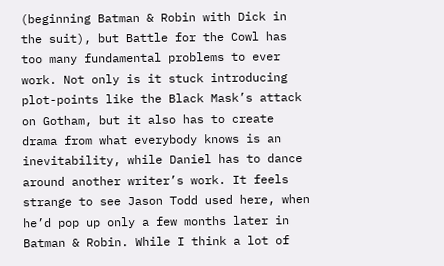(beginning Batman & Robin with Dick in the suit), but Battle for the Cowl has too many fundamental problems to ever work. Not only is it stuck introducing plot-points like the Black Mask’s attack on Gotham, but it also has to create drama from what everybody knows is an inevitability, while Daniel has to dance around another writer’s work. It feels strange to see Jason Todd used here, when he’d pop up only a few months later in Batman & Robin. While I think a lot of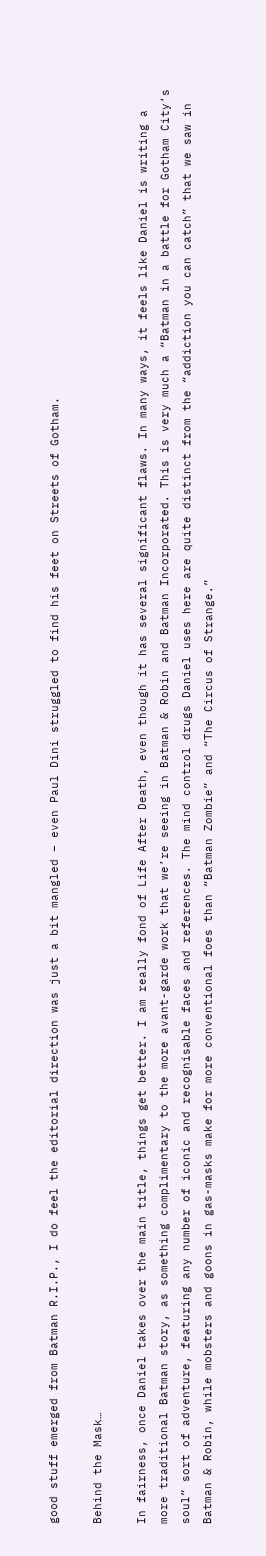good stuff emerged from Batman R.I.P., I do feel the editorial direction was just a bit mangled – even Paul Dini struggled to find his feet on Streets of Gotham.

Behind the Mask…

In fairness, once Daniel takes over the main title, things get better. I am really fond of Life After Death, even though it has several significant flaws. In many ways, it feels like Daniel is writing a more traditional Batman story, as something complimentary to the more avant-garde work that we’re seeing in Batman & Robin and Batman Incorporated. This is very much a “Batman in a battle for Gotham City’s soul” sort of adventure, featuring any number of iconic and recognisable faces and references. The mind control drugs Daniel uses here are quite distinct from the “addiction you can catch” that we saw in Batman & Robin, while mobsters and goons in gas-masks make for more conventional foes than “Batman Zombie” and “The Circus of Strange.”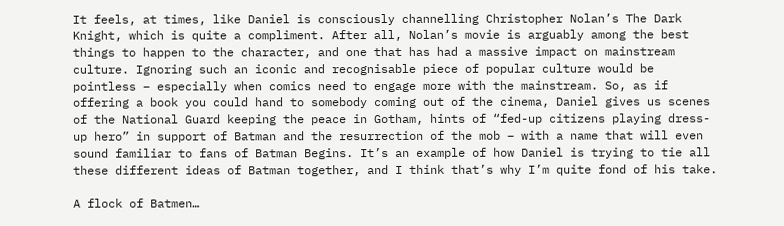It feels, at times, like Daniel is consciously channelling Christopher Nolan’s The Dark Knight, which is quite a compliment. After all, Nolan’s movie is arguably among the best things to happen to the character, and one that has had a massive impact on mainstream culture. Ignoring such an iconic and recognisable piece of popular culture would be pointless – especially when comics need to engage more with the mainstream. So, as if offering a book you could hand to somebody coming out of the cinema, Daniel gives us scenes of the National Guard keeping the peace in Gotham, hints of “fed-up citizens playing dress-up hero” in support of Batman and the resurrection of the mob – with a name that will even sound familiar to fans of Batman Begins. It’s an example of how Daniel is trying to tie all these different ideas of Batman together, and I think that’s why I’m quite fond of his take.

A flock of Batmen…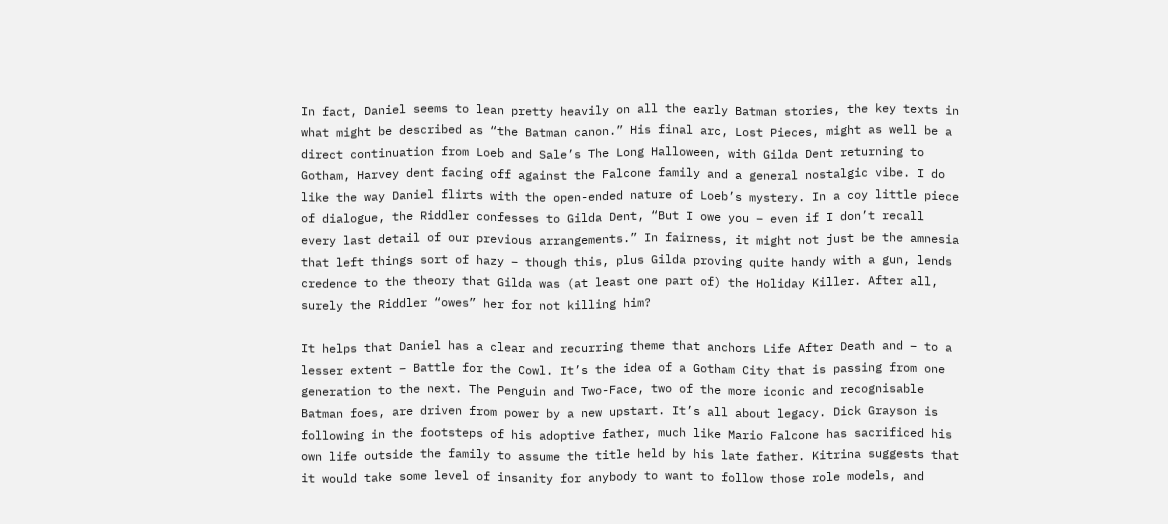In fact, Daniel seems to lean pretty heavily on all the early Batman stories, the key texts in what might be described as “the Batman canon.” His final arc, Lost Pieces, might as well be a direct continuation from Loeb and Sale’s The Long Halloween, with Gilda Dent returning to Gotham, Harvey dent facing off against the Falcone family and a general nostalgic vibe. I do like the way Daniel flirts with the open-ended nature of Loeb’s mystery. In a coy little piece of dialogue, the Riddler confesses to Gilda Dent, “But I owe you – even if I don’t recall every last detail of our previous arrangements.” In fairness, it might not just be the amnesia that left things sort of hazy – though this, plus Gilda proving quite handy with a gun, lends credence to the theory that Gilda was (at least one part of) the Holiday Killer. After all, surely the Riddler “owes” her for not killing him?

It helps that Daniel has a clear and recurring theme that anchors Life After Death and – to a lesser extent – Battle for the Cowl. It’s the idea of a Gotham City that is passing from one generation to the next. The Penguin and Two-Face, two of the more iconic and recognisable Batman foes, are driven from power by a new upstart. It’s all about legacy. Dick Grayson is following in the footsteps of his adoptive father, much like Mario Falcone has sacrificed his own life outside the family to assume the title held by his late father. Kitrina suggests that it would take some level of insanity for anybody to want to follow those role models, and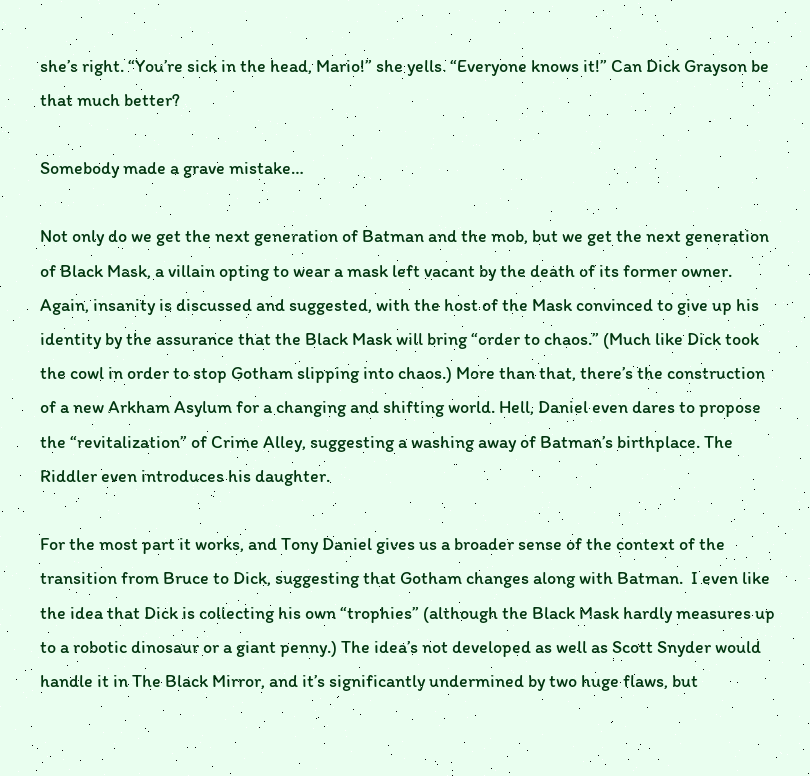she’s right. “You’re sick in the head, Mario!” she yells. “Everyone knows it!” Can Dick Grayson be that much better?

Somebody made a grave mistake…

Not only do we get the next generation of Batman and the mob, but we get the next generation of Black Mask, a villain opting to wear a mask left vacant by the death of its former owner. Again, insanity is discussed and suggested, with the host of the Mask convinced to give up his identity by the assurance that the Black Mask will bring “order to chaos.” (Much like Dick took the cowl in order to stop Gotham slipping into chaos.) More than that, there’s the construction of a new Arkham Asylum for a changing and shifting world. Hell, Daniel even dares to propose the “revitalization” of Crime Alley, suggesting a washing away of Batman’s birthplace. The Riddler even introduces his daughter.

For the most part it works, and Tony Daniel gives us a broader sense of the context of the transition from Bruce to Dick, suggesting that Gotham changes along with Batman.  I even like the idea that Dick is collecting his own “trophies” (although the Black Mask hardly measures up to a robotic dinosaur or a giant penny.) The idea’s not developed as well as Scott Snyder would handle it in The Black Mirror, and it’s significantly undermined by two huge flaws, but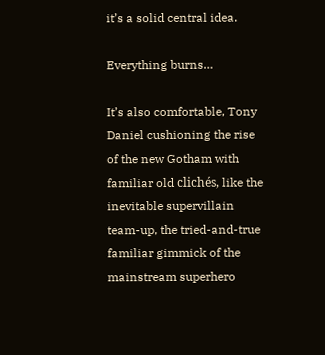it’s a solid central idea.

Everything burns…

It’s also comfortable, Tony Daniel cushioning the rise of the new Gotham with familiar old clichés, like the inevitable supervillain team-up, the tried-and-true familiar gimmick of the mainstream superhero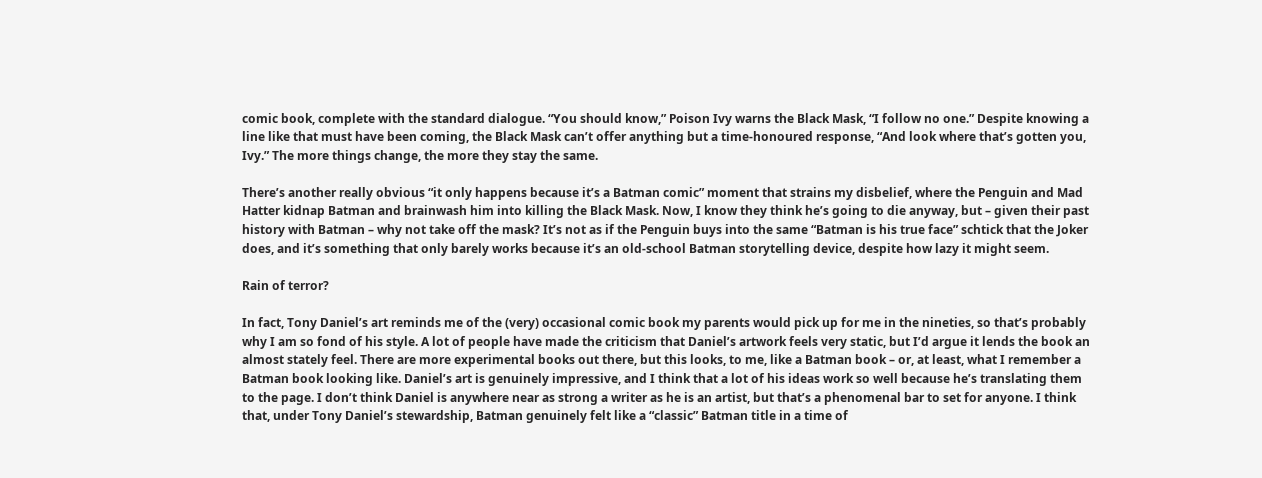comic book, complete with the standard dialogue. “You should know,” Poison Ivy warns the Black Mask, “I follow no one.” Despite knowing a line like that must have been coming, the Black Mask can’t offer anything but a time-honoured response, “And look where that’s gotten you, Ivy.” The more things change, the more they stay the same.

There’s another really obvious “it only happens because it’s a Batman comic” moment that strains my disbelief, where the Penguin and Mad Hatter kidnap Batman and brainwash him into killing the Black Mask. Now, I know they think he’s going to die anyway, but – given their past history with Batman – why not take off the mask? It’s not as if the Penguin buys into the same “Batman is his true face” schtick that the Joker does, and it’s something that only barely works because it’s an old-school Batman storytelling device, despite how lazy it might seem.

Rain of terror?

In fact, Tony Daniel’s art reminds me of the (very) occasional comic book my parents would pick up for me in the nineties, so that’s probably why I am so fond of his style. A lot of people have made the criticism that Daniel’s artwork feels very static, but I’d argue it lends the book an almost stately feel. There are more experimental books out there, but this looks, to me, like a Batman book – or, at least, what I remember a Batman book looking like. Daniel’s art is genuinely impressive, and I think that a lot of his ideas work so well because he’s translating them to the page. I don’t think Daniel is anywhere near as strong a writer as he is an artist, but that’s a phenomenal bar to set for anyone. I think that, under Tony Daniel’s stewardship, Batman genuinely felt like a “classic” Batman title in a time of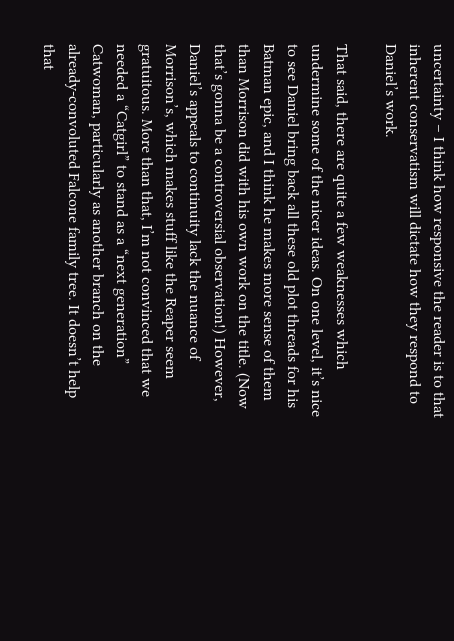uncertainty – I think how responsive the reader is to that inherent conservatism will dictate how they respond to Daniel’s work.

That said, there are quite a few weaknesses which undermine some of the nicer ideas. On one level, it’s nice to see Daniel bring back all these old plot threads for his Batman epic, and I think he makes more sense of them than Morrison did with his own work on the title. (Now that’s gonna be a controversial observation!) However, Daniel’s appeals to continuity lack the nuance of Morrison’s, which makes stuff like the Reaper seem gratuitous. More than that, I’m not convinced that we needed a “Catgirl” to stand as a “next generation” Catwoman, particularly as another branch on the already-convoluted Falcone family tree. It doesn’t help that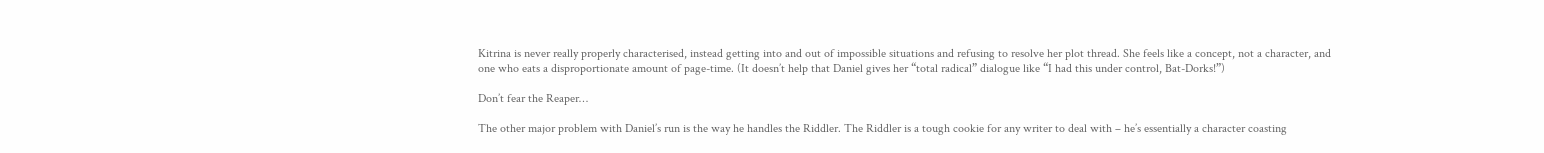Kitrina is never really properly characterised, instead getting into and out of impossible situations and refusing to resolve her plot thread. She feels like a concept, not a character, and one who eats a disproportionate amount of page-time. (It doesn’t help that Daniel gives her “total radical” dialogue like “I had this under control, Bat-Dorks!”)

Don’t fear the Reaper…

The other major problem with Daniel’s run is the way he handles the Riddler. The Riddler is a tough cookie for any writer to deal with – he’s essentially a character coasting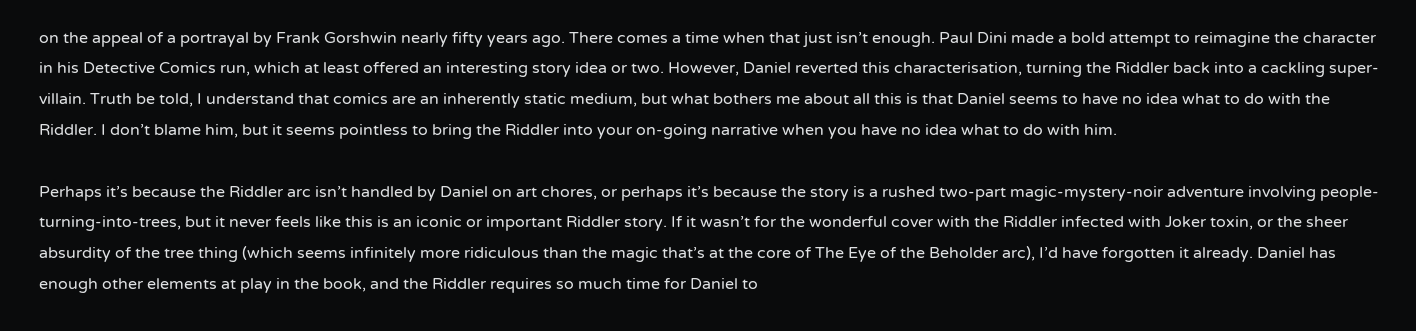on the appeal of a portrayal by Frank Gorshwin nearly fifty years ago. There comes a time when that just isn’t enough. Paul Dini made a bold attempt to reimagine the character in his Detective Comics run, which at least offered an interesting story idea or two. However, Daniel reverted this characterisation, turning the Riddler back into a cackling super-villain. Truth be told, I understand that comics are an inherently static medium, but what bothers me about all this is that Daniel seems to have no idea what to do with the Riddler. I don’t blame him, but it seems pointless to bring the Riddler into your on-going narrative when you have no idea what to do with him.

Perhaps it’s because the Riddler arc isn’t handled by Daniel on art chores, or perhaps it’s because the story is a rushed two-part magic-mystery-noir adventure involving people-turning-into-trees, but it never feels like this is an iconic or important Riddler story. If it wasn’t for the wonderful cover with the Riddler infected with Joker toxin, or the sheer absurdity of the tree thing (which seems infinitely more ridiculous than the magic that’s at the core of The Eye of the Beholder arc), I’d have forgotten it already. Daniel has enough other elements at play in the book, and the Riddler requires so much time for Daniel to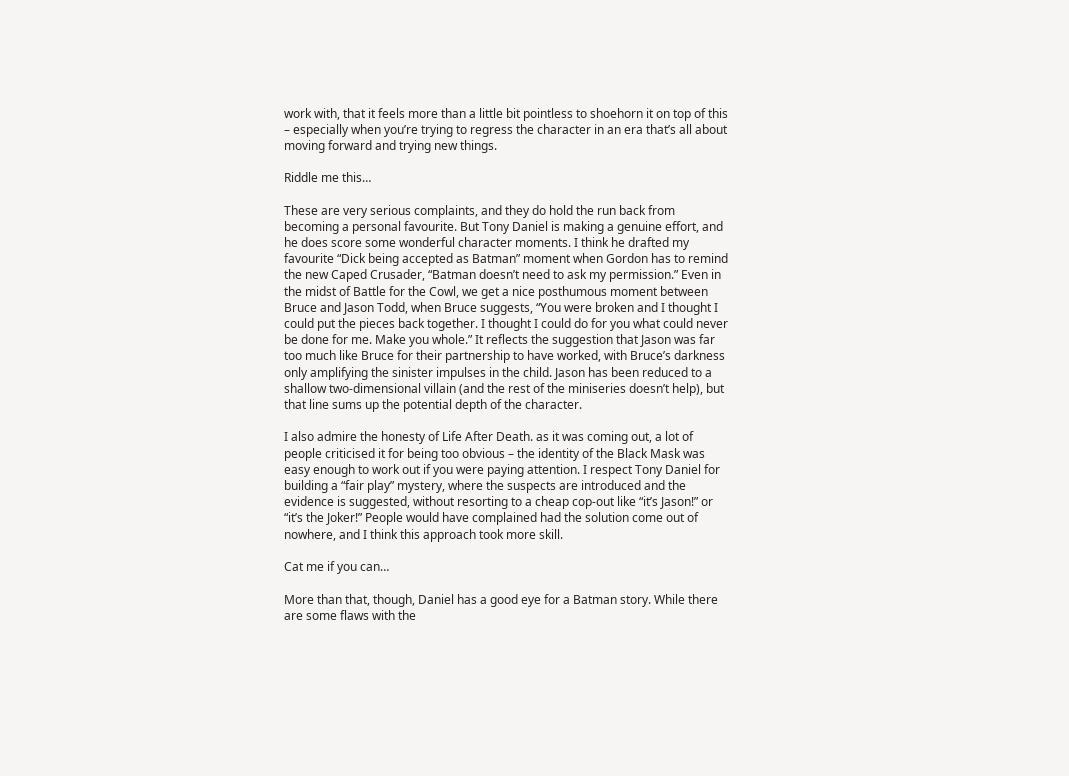work with, that it feels more than a little bit pointless to shoehorn it on top of this – especially when you’re trying to regress the character in an era that’s all about moving forward and trying new things.

Riddle me this…

These are very serious complaints, and they do hold the run back from becoming a personal favourite. But Tony Daniel is making a genuine effort, and he does score some wonderful character moments. I think he drafted my favourite “Dick being accepted as Batman” moment when Gordon has to remind the new Caped Crusader, “Batman doesn’t need to ask my permission.” Even in the midst of Battle for the Cowl, we get a nice posthumous moment between Bruce and Jason Todd, when Bruce suggests, “You were broken and I thought I could put the pieces back together. I thought I could do for you what could never be done for me. Make you whole.” It reflects the suggestion that Jason was far too much like Bruce for their partnership to have worked, with Bruce’s darkness only amplifying the sinister impulses in the child. Jason has been reduced to a shallow two-dimensional villain (and the rest of the miniseries doesn’t help), but that line sums up the potential depth of the character.

I also admire the honesty of Life After Death. as it was coming out, a lot of people criticised it for being too obvious – the identity of the Black Mask was easy enough to work out if you were paying attention. I respect Tony Daniel for building a “fair play” mystery, where the suspects are introduced and the evidence is suggested, without resorting to a cheap cop-out like “it’s Jason!” or “it’s the Joker!” People would have complained had the solution come out of nowhere, and I think this approach took more skill.

Cat me if you can…

More than that, though, Daniel has a good eye for a Batman story. While there are some flaws with the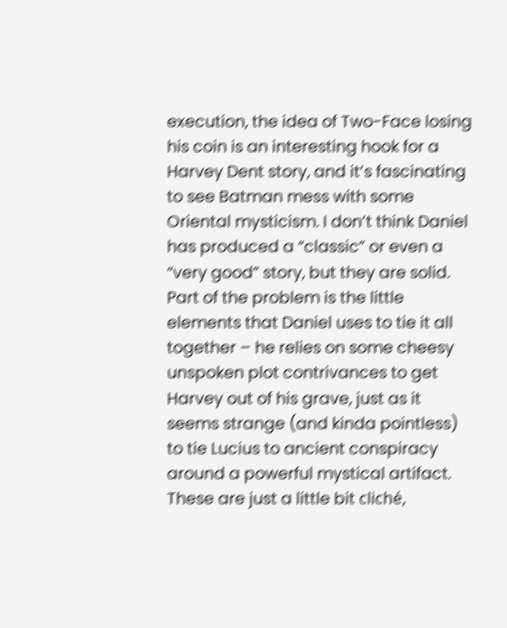execution, the idea of Two-Face losing his coin is an interesting hook for a Harvey Dent story, and it’s fascinating to see Batman mess with some Oriental mysticism. I don’t think Daniel has produced a “classic” or even a “very good” story, but they are solid. Part of the problem is the little elements that Daniel uses to tie it all together – he relies on some cheesy unspoken plot contrivances to get Harvey out of his grave, just as it seems strange (and kinda pointless) to tie Lucius to ancient conspiracy around a powerful mystical artifact. These are just a little bit cliché,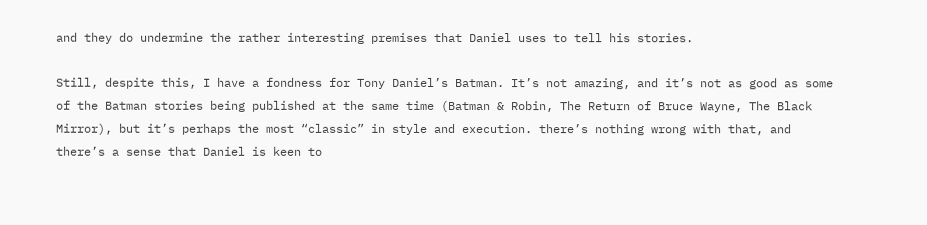and they do undermine the rather interesting premises that Daniel uses to tell his stories.

Still, despite this, I have a fondness for Tony Daniel’s Batman. It’s not amazing, and it’s not as good as some of the Batman stories being published at the same time (Batman & Robin, The Return of Bruce Wayne, The Black Mirror), but it’s perhaps the most “classic” in style and execution. there’s nothing wrong with that, and there’s a sense that Daniel is keen to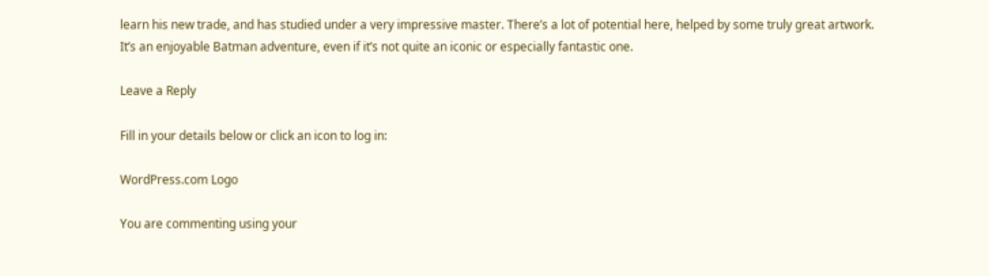learn his new trade, and has studied under a very impressive master. There’s a lot of potential here, helped by some truly great artwork. It’s an enjoyable Batman adventure, even if it’s not quite an iconic or especially fantastic one.

Leave a Reply

Fill in your details below or click an icon to log in:

WordPress.com Logo

You are commenting using your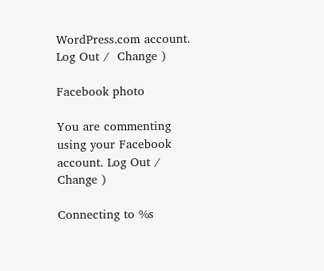WordPress.com account. Log Out /  Change )

Facebook photo

You are commenting using your Facebook account. Log Out /  Change )

Connecting to %s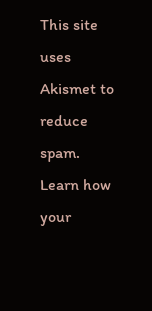This site uses Akismet to reduce spam. Learn how your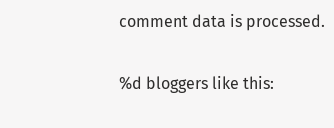comment data is processed.

%d bloggers like this: